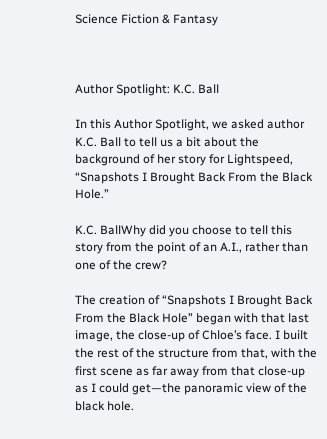Science Fiction & Fantasy



Author Spotlight: K.C. Ball

In this Author Spotlight, we asked author K.C. Ball to tell us a bit about the background of her story for Lightspeed, “Snapshots I Brought Back From the Black Hole.”

K.C. BallWhy did you choose to tell this story from the point of an A.I., rather than one of the crew?

The creation of “Snapshots I Brought Back From the Black Hole” began with that last image, the close-up of Chloe’s face. I built the rest of the structure from that, with the first scene as far away from that close-up as I could get—the panoramic view of the black hole.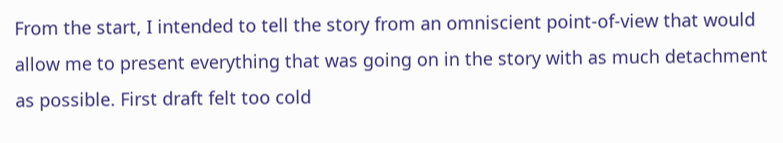From the start, I intended to tell the story from an omniscient point-of-view that would allow me to present everything that was going on in the story with as much detachment as possible. First draft felt too cold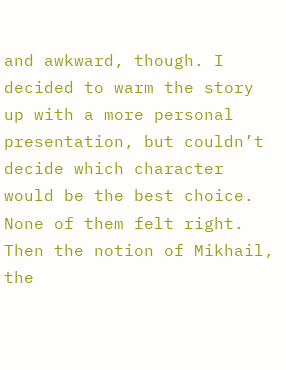and awkward, though. I decided to warm the story up with a more personal presentation, but couldn’t decide which character would be the best choice. None of them felt right. Then the notion of Mikhail, the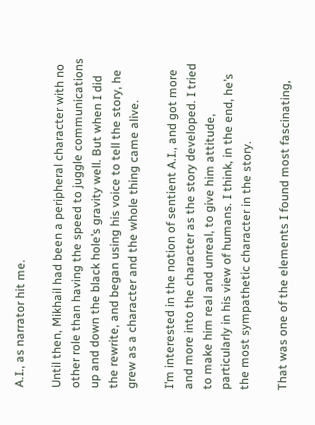A.I., as narrator hit me.

Until then, Mikhail had been a peripheral character with no other role than having the speed to juggle communications up and down the black hole’s gravity well. But when I did the rewrite, and began using his voice to tell the story, he grew as a character and the whole thing came alive.

I’m interested in the notion of sentient A.I., and got more and more into the character as the story developed. I tried to make him real and unreal, to give him attitude, particularly in his view of humans. I think, in the end, he’s the most sympathetic character in the story.

That was one of the elements I found most fascinating,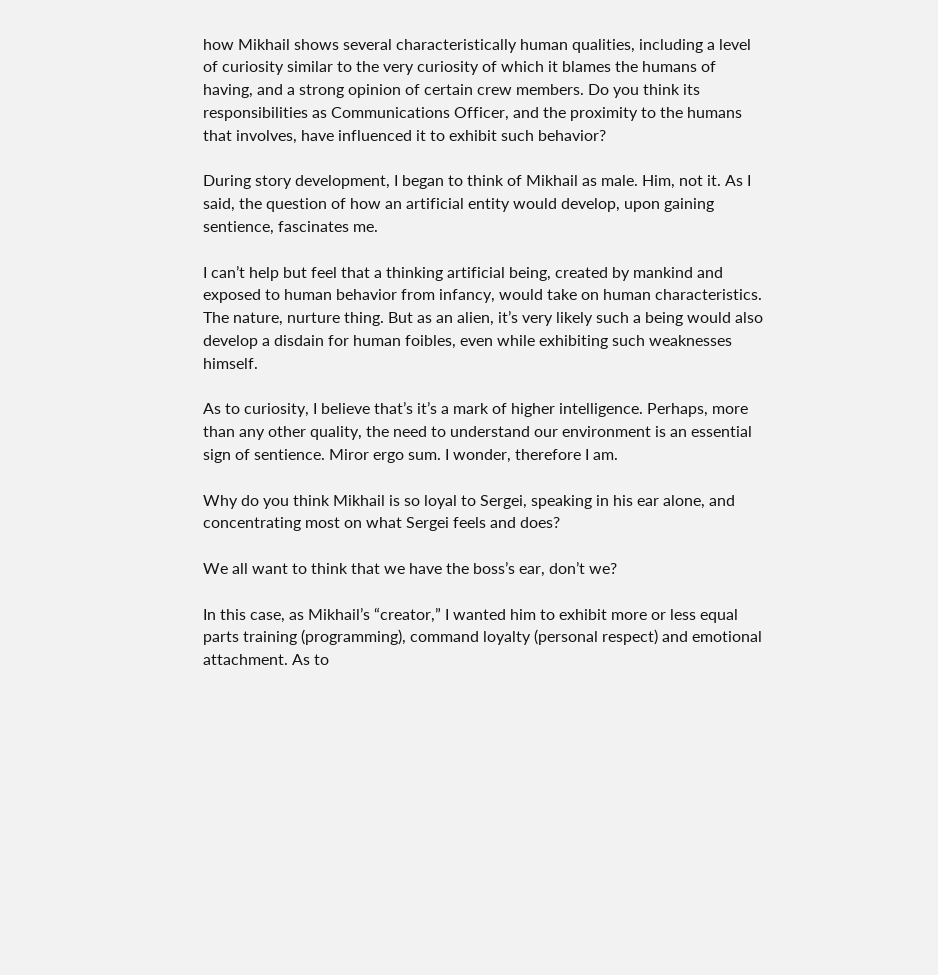how Mikhail shows several characteristically human qualities, including a level of curiosity similar to the very curiosity of which it blames the humans of having, and a strong opinion of certain crew members. Do you think its responsibilities as Communications Officer, and the proximity to the humans that involves, have influenced it to exhibit such behavior?

During story development, I began to think of Mikhail as male. Him, not it. As I said, the question of how an artificial entity would develop, upon gaining sentience, fascinates me.

I can’t help but feel that a thinking artificial being, created by mankind and exposed to human behavior from infancy, would take on human characteristics. The nature, nurture thing. But as an alien, it’s very likely such a being would also develop a disdain for human foibles, even while exhibiting such weaknesses himself.

As to curiosity, I believe that’s it’s a mark of higher intelligence. Perhaps, more than any other quality, the need to understand our environment is an essential sign of sentience. Miror ergo sum. I wonder, therefore I am.

Why do you think Mikhail is so loyal to Sergei, speaking in his ear alone, and concentrating most on what Sergei feels and does?

We all want to think that we have the boss’s ear, don’t we?

In this case, as Mikhail’s “creator,” I wanted him to exhibit more or less equal parts training (programming), command loyalty (personal respect) and emotional attachment. As to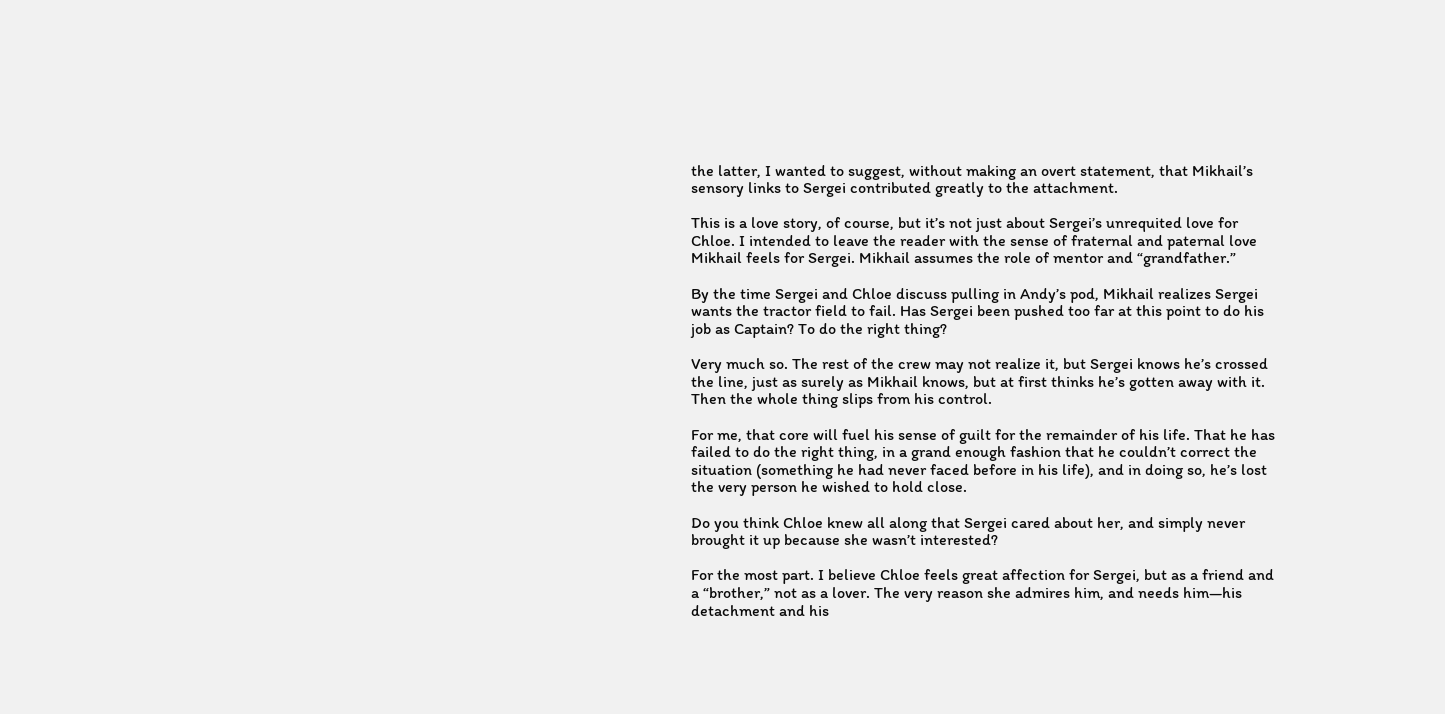the latter, I wanted to suggest, without making an overt statement, that Mikhail’s sensory links to Sergei contributed greatly to the attachment.

This is a love story, of course, but it’s not just about Sergei’s unrequited love for Chloe. I intended to leave the reader with the sense of fraternal and paternal love Mikhail feels for Sergei. Mikhail assumes the role of mentor and “grandfather.”

By the time Sergei and Chloe discuss pulling in Andy’s pod, Mikhail realizes Sergei wants the tractor field to fail. Has Sergei been pushed too far at this point to do his job as Captain? To do the right thing?

Very much so. The rest of the crew may not realize it, but Sergei knows he’s crossed the line, just as surely as Mikhail knows, but at first thinks he’s gotten away with it. Then the whole thing slips from his control.

For me, that core will fuel his sense of guilt for the remainder of his life. That he has failed to do the right thing, in a grand enough fashion that he couldn’t correct the situation (something he had never faced before in his life), and in doing so, he’s lost the very person he wished to hold close.

Do you think Chloe knew all along that Sergei cared about her, and simply never brought it up because she wasn’t interested?

For the most part. I believe Chloe feels great affection for Sergei, but as a friend and a “brother,” not as a lover. The very reason she admires him, and needs him—his detachment and his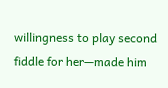willingness to play second fiddle for her—made him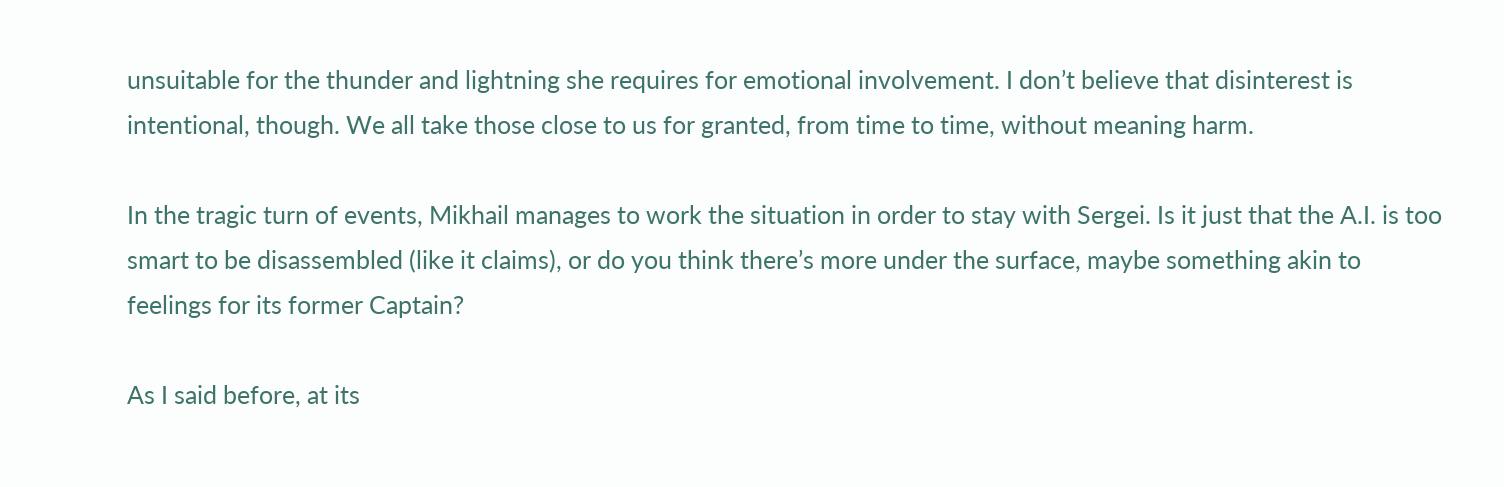unsuitable for the thunder and lightning she requires for emotional involvement. I don’t believe that disinterest is intentional, though. We all take those close to us for granted, from time to time, without meaning harm.

In the tragic turn of events, Mikhail manages to work the situation in order to stay with Sergei. Is it just that the A.I. is too smart to be disassembled (like it claims), or do you think there’s more under the surface, maybe something akin to feelings for its former Captain?

As I said before, at its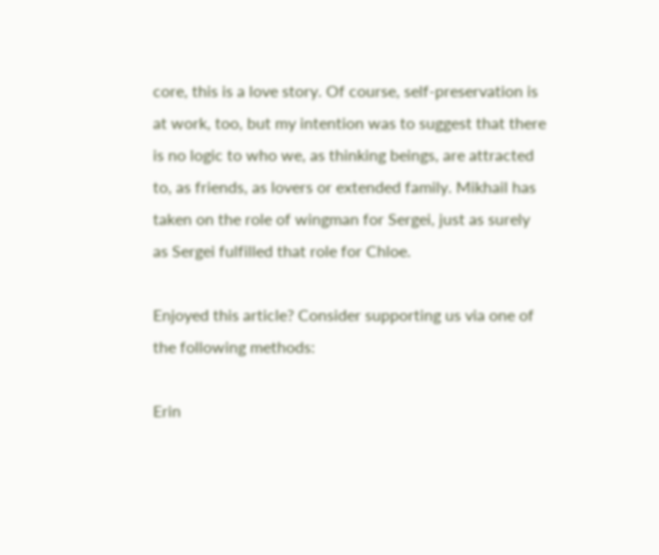core, this is a love story. Of course, self-preservation is at work, too, but my intention was to suggest that there is no logic to who we, as thinking beings, are attracted to, as friends, as lovers or extended family. Mikhail has taken on the role of wingman for Sergei, just as surely as Sergei fulfilled that role for Chloe.

Enjoyed this article? Consider supporting us via one of the following methods:

Erin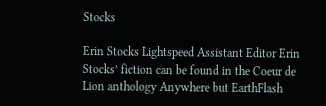Stocks

Erin Stocks Lightspeed Assistant Editor Erin Stocks’ fiction can be found in the Coeur de Lion anthology Anywhere but EarthFlash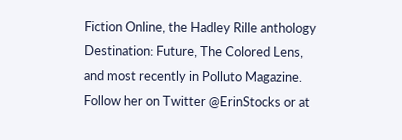Fiction Online, the Hadley Rille anthology Destination: Future, The Colored Lens, and most recently in Polluto Magazine. Follow her on Twitter @ErinStocks or at